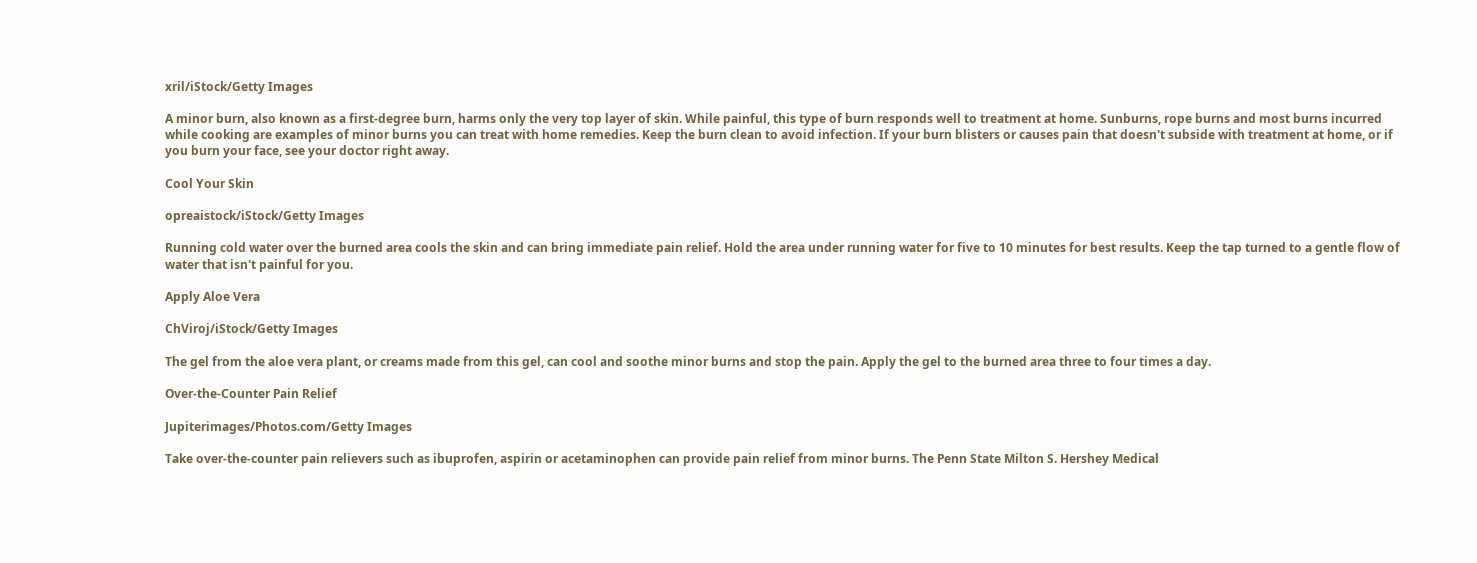xril/iStock/Getty Images

A minor burn, also known as a first-degree burn, harms only the very top layer of skin. While painful, this type of burn responds well to treatment at home. Sunburns, rope burns and most burns incurred while cooking are examples of minor burns you can treat with home remedies. Keep the burn clean to avoid infection. If your burn blisters or causes pain that doesn't subside with treatment at home, or if you burn your face, see your doctor right away.

Cool Your Skin

opreaistock/iStock/Getty Images

Running cold water over the burned area cools the skin and can bring immediate pain relief. Hold the area under running water for five to 10 minutes for best results. Keep the tap turned to a gentle flow of water that isn't painful for you.

Apply Aloe Vera

ChViroj/iStock/Getty Images

The gel from the aloe vera plant, or creams made from this gel, can cool and soothe minor burns and stop the pain. Apply the gel to the burned area three to four times a day.

Over-the-Counter Pain Relief

Jupiterimages/Photos.com/Getty Images

Take over-the-counter pain relievers such as ibuprofen, aspirin or acetaminophen can provide pain relief from minor burns. The Penn State Milton S. Hershey Medical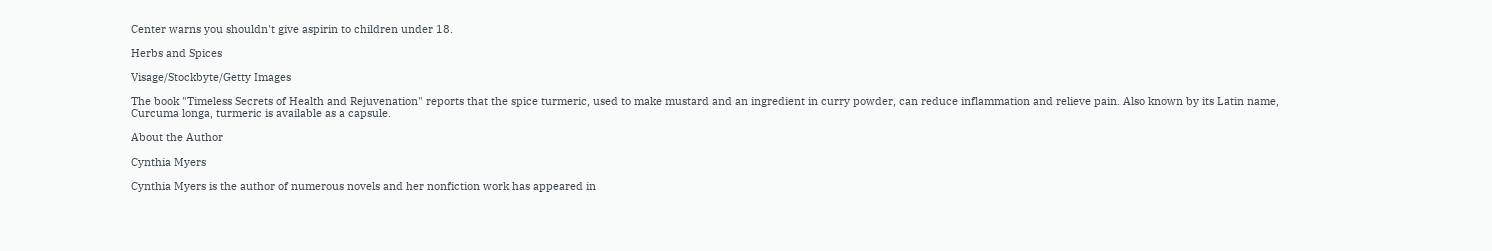Center warns you shouldn't give aspirin to children under 18.

Herbs and Spices

Visage/Stockbyte/Getty Images

The book "Timeless Secrets of Health and Rejuvenation" reports that the spice turmeric, used to make mustard and an ingredient in curry powder, can reduce inflammation and relieve pain. Also known by its Latin name, Curcuma longa, turmeric is available as a capsule.

About the Author

Cynthia Myers

Cynthia Myers is the author of numerous novels and her nonfiction work has appeared in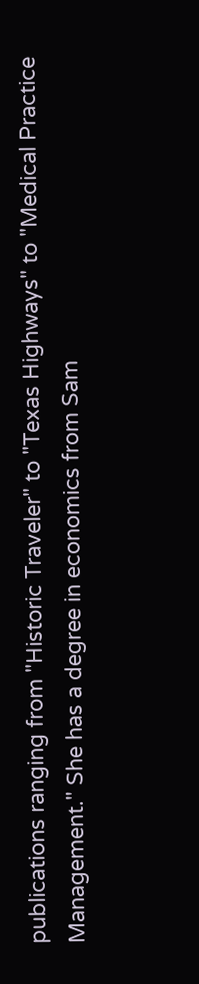publications ranging from "Historic Traveler" to "Texas Highways" to "Medical Practice Management." She has a degree in economics from Sam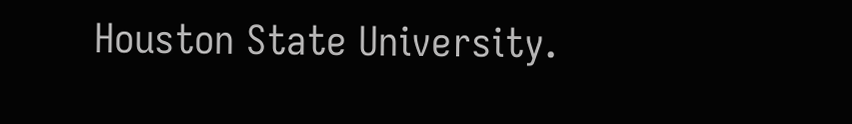Houston State University.